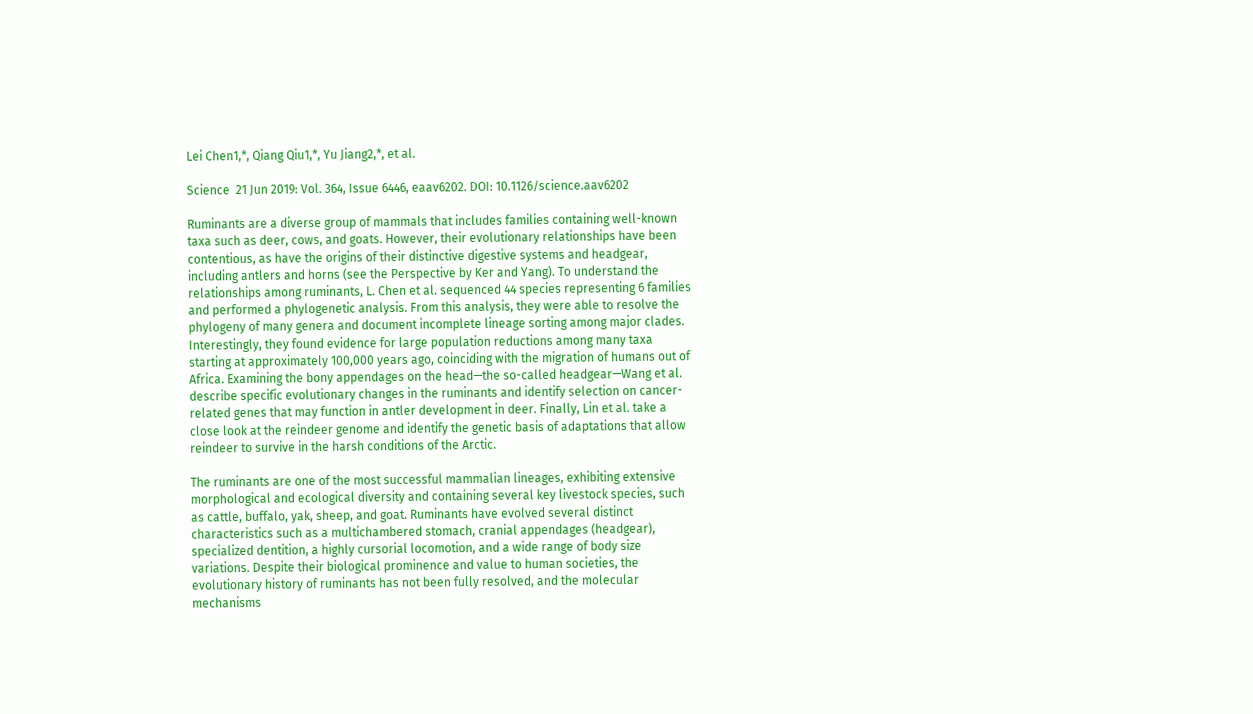Lei Chen1,*, Qiang Qiu1,*, Yu Jiang2,*, et al.

Science  21 Jun 2019: Vol. 364, Issue 6446, eaav6202. DOI: 10.1126/science.aav6202

Ruminants are a diverse group of mammals that includes families containing well-known taxa such as deer, cows, and goats. However, their evolutionary relationships have been contentious, as have the origins of their distinctive digestive systems and headgear, including antlers and horns (see the Perspective by Ker and Yang). To understand the relationships among ruminants, L. Chen et al. sequenced 44 species representing 6 families and performed a phylogenetic analysis. From this analysis, they were able to resolve the phylogeny of many genera and document incomplete lineage sorting among major clades. Interestingly, they found evidence for large population reductions among many taxa starting at approximately 100,000 years ago, coinciding with the migration of humans out of Africa. Examining the bony appendages on the head—the so-called headgear—Wang et al. describe specific evolutionary changes in the ruminants and identify selection on cancer-related genes that may function in antler development in deer. Finally, Lin et al. take a close look at the reindeer genome and identify the genetic basis of adaptations that allow reindeer to survive in the harsh conditions of the Arctic.

The ruminants are one of the most successful mammalian lineages, exhibiting extensive morphological and ecological diversity and containing several key livestock species, such as cattle, buffalo, yak, sheep, and goat. Ruminants have evolved several distinct characteristics such as a multichambered stomach, cranial appendages (headgear), specialized dentition, a highly cursorial locomotion, and a wide range of body size variations. Despite their biological prominence and value to human societies, the evolutionary history of ruminants has not been fully resolved, and the molecular mechanisms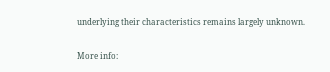underlying their characteristics remains largely unknown.

More info: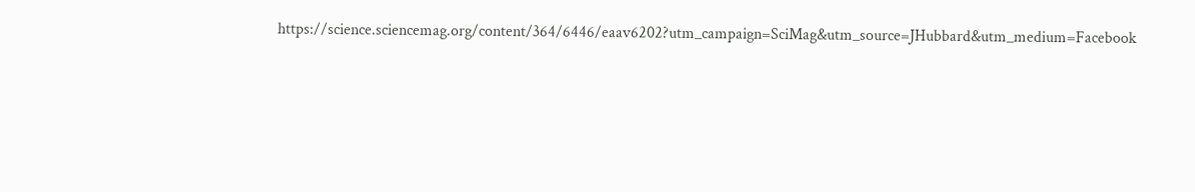https://science.sciencemag.org/content/364/6446/eaav6202?utm_campaign=SciMag&utm_source=JHubbard&utm_medium=Facebook